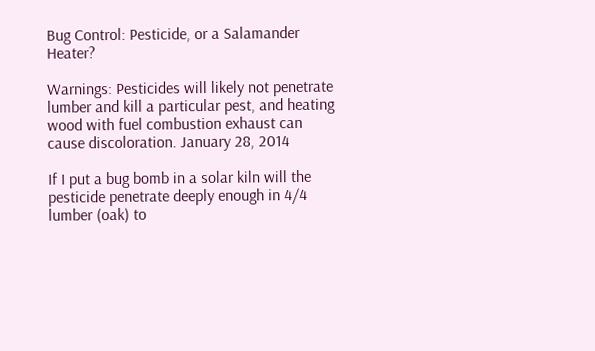Bug Control: Pesticide, or a Salamander Heater?

Warnings: Pesticides will likely not penetrate lumber and kill a particular pest, and heating wood with fuel combustion exhaust can cause discoloration. January 28, 2014

If I put a bug bomb in a solar kiln will the pesticide penetrate deeply enough in 4/4 lumber (oak) to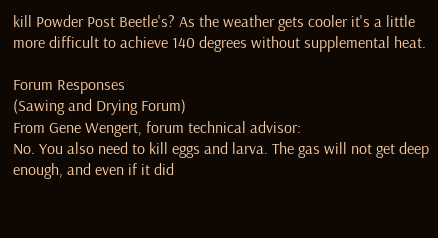kill Powder Post Beetle's? As the weather gets cooler it's a little more difficult to achieve 140 degrees without supplemental heat.

Forum Responses
(Sawing and Drying Forum)
From Gene Wengert, forum technical advisor:
No. You also need to kill eggs and larva. The gas will not get deep enough, and even if it did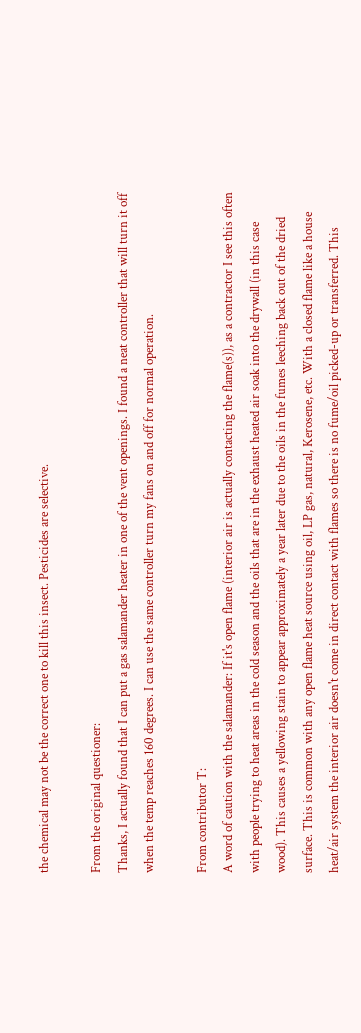the chemical may not be the correct one to kill this insect. Pesticides are selective.

From the original questioner:
Thanks, I actually found that I can put a gas salamander heater in one of the vent openings. I found a neat controller that will turn it off when the temp reaches 160 degrees. I can use the same controller turn my fans on and off for normal operation.

From contributor T:
A word of caution with the salamander: If it's open flame (interior air is actually contacting the flame(s)), as a contractor I see this often with people trying to heat areas in the cold season and the oils that are in the exhaust heated air soak into the drywall (in this case wood). This causes a yellowing stain to appear approximately a year later due to the oils in the fumes leeching back out of the dried surface. This is common with any open flame heat source using oil, LP gas, natural, Kerosene, etc. With a closed flame like a house heat/air system the interior air doesn't come in direct contact with flames so there is no fume/oil picked-up or transferred. This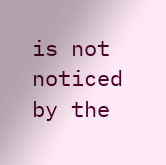is not noticed by the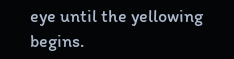eye until the yellowing begins.